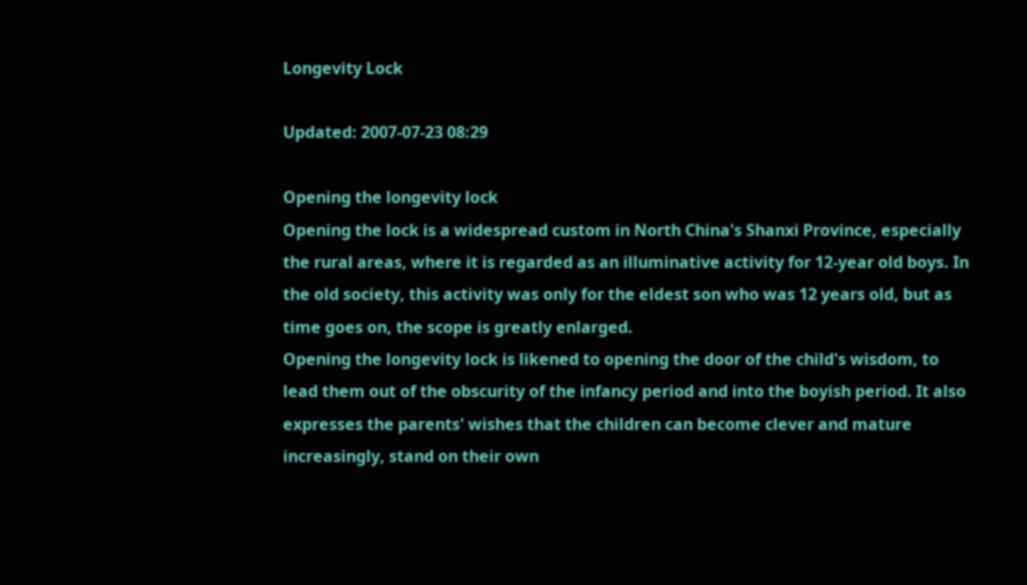Longevity Lock

Updated: 2007-07-23 08:29

Opening the longevity lock
Opening the lock is a widespread custom in North China's Shanxi Province, especially the rural areas, where it is regarded as an illuminative activity for 12-year old boys. In the old society, this activity was only for the eldest son who was 12 years old, but as time goes on, the scope is greatly enlarged.
Opening the longevity lock is likened to opening the door of the child's wisdom, to lead them out of the obscurity of the infancy period and into the boyish period. It also expresses the parents' wishes that the children can become clever and mature increasingly, stand on their own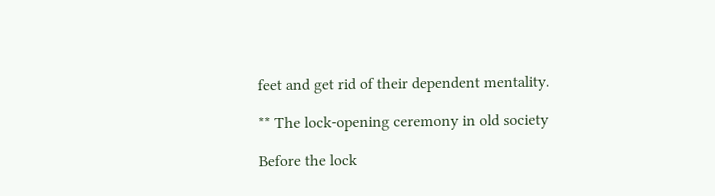feet and get rid of their dependent mentality.

** The lock-opening ceremony in old society

Before the lock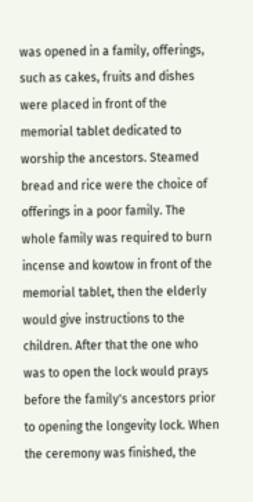was opened in a family, offerings, such as cakes, fruits and dishes were placed in front of the memorial tablet dedicated to worship the ancestors. Steamed bread and rice were the choice of offerings in a poor family. The whole family was required to burn incense and kowtow in front of the memorial tablet, then the elderly would give instructions to the children. After that the one who was to open the lock would prays before the family's ancestors prior to opening the longevity lock. When the ceremony was finished, the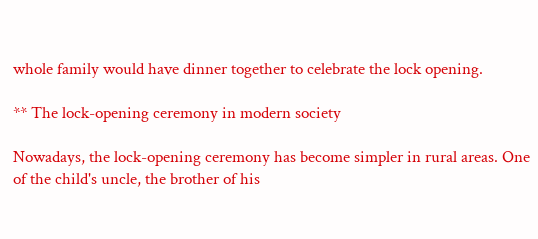whole family would have dinner together to celebrate the lock opening.

** The lock-opening ceremony in modern society

Nowadays, the lock-opening ceremony has become simpler in rural areas. One of the child's uncle, the brother of his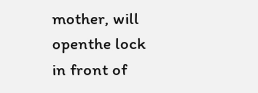mother, will openthe lock in front of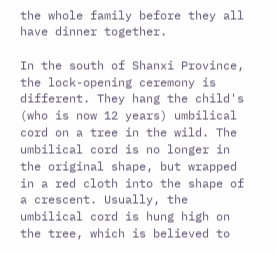the whole family before they all have dinner together.

In the south of Shanxi Province, the lock-opening ceremony is different. They hang the child's (who is now 12 years) umbilical cord on a tree in the wild. The umbilical cord is no longer in the original shape, but wrapped in a red cloth into the shape of a crescent. Usually, the umbilical cord is hung high on the tree, which is believed to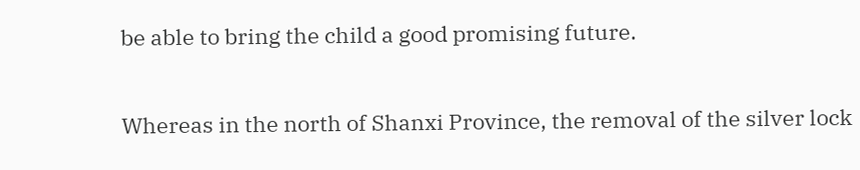be able to bring the child a good promising future.

Whereas in the north of Shanxi Province, the removal of the silver lock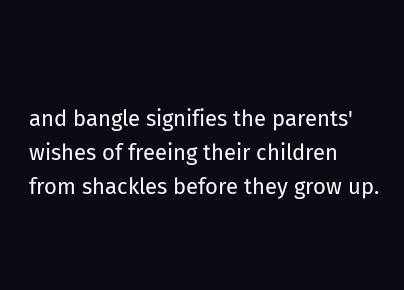and bangle signifies the parents' wishes of freeing their children from shackles before they grow up.